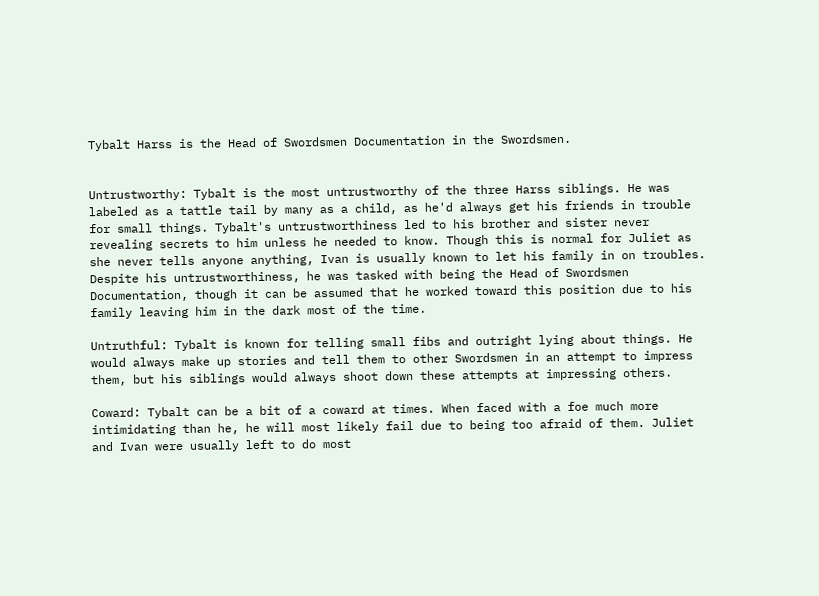Tybalt Harss is the Head of Swordsmen Documentation in the Swordsmen.


Untrustworthy: Tybalt is the most untrustworthy of the three Harss siblings. He was labeled as a tattle tail by many as a child, as he'd always get his friends in trouble for small things. Tybalt's untrustworthiness led to his brother and sister never revealing secrets to him unless he needed to know. Though this is normal for Juliet as she never tells anyone anything, Ivan is usually known to let his family in on troubles. Despite his untrustworthiness, he was tasked with being the Head of Swordsmen Documentation, though it can be assumed that he worked toward this position due to his family leaving him in the dark most of the time.

Untruthful: Tybalt is known for telling small fibs and outright lying about things. He would always make up stories and tell them to other Swordsmen in an attempt to impress them, but his siblings would always shoot down these attempts at impressing others.

Coward: Tybalt can be a bit of a coward at times. When faced with a foe much more intimidating than he, he will most likely fail due to being too afraid of them. Juliet and Ivan were usually left to do most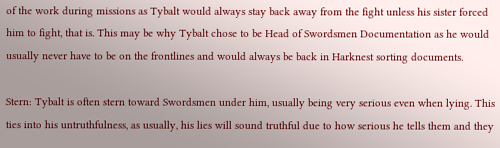of the work during missions as Tybalt would always stay back away from the fight unless his sister forced him to fight, that is. This may be why Tybalt chose to be Head of Swordsmen Documentation as he would usually never have to be on the frontlines and would always be back in Harknest sorting documents.

Stern: Tybalt is often stern toward Swordsmen under him, usually being very serious even when lying. This ties into his untruthfulness, as usually, his lies will sound truthful due to how serious he tells them and they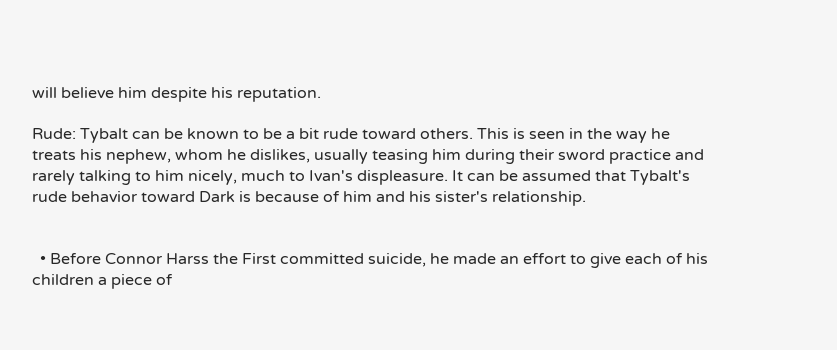will believe him despite his reputation.

Rude: Tybalt can be known to be a bit rude toward others. This is seen in the way he treats his nephew, whom he dislikes, usually teasing him during their sword practice and rarely talking to him nicely, much to Ivan's displeasure. It can be assumed that Tybalt's rude behavior toward Dark is because of him and his sister's relationship.


  • Before Connor Harss the First committed suicide, he made an effort to give each of his children a piece of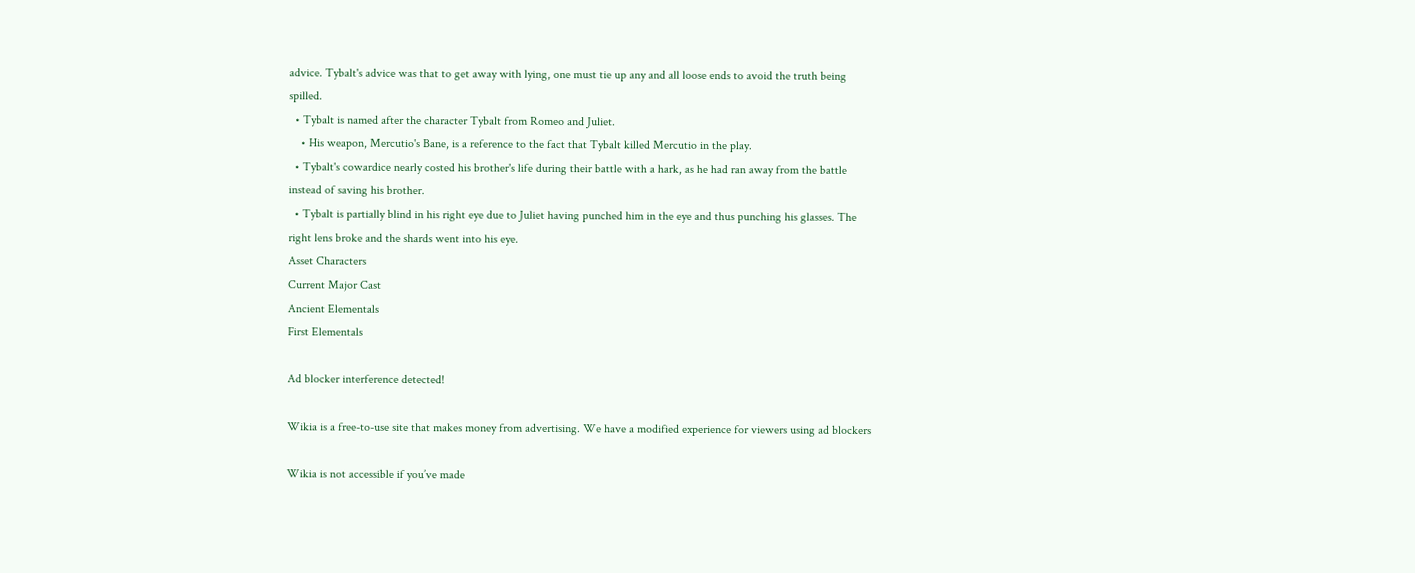advice. Tybalt's advice was that to get away with lying, one must tie up any and all loose ends to avoid the truth being spilled.
  • Tybalt is named after the character Tybalt from Romeo and Juliet.
    • His weapon, Mercutio's Bane, is a reference to the fact that Tybalt killed Mercutio in the play.
  • Tybalt's cowardice nearly costed his brother's life during their battle with a hark, as he had ran away from the battle instead of saving his brother.
  • Tybalt is partially blind in his right eye due to Juliet having punched him in the eye and thus punching his glasses. The right lens broke and the shards went into his eye.
Asset Characters
Current Major Cast
Ancient Elementals
First Elementals

Ad blocker interference detected!

Wikia is a free-to-use site that makes money from advertising. We have a modified experience for viewers using ad blockers

Wikia is not accessible if you’ve made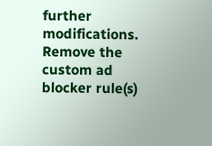further modifications. Remove the custom ad blocker rule(s)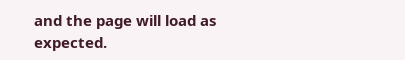and the page will load as expected.